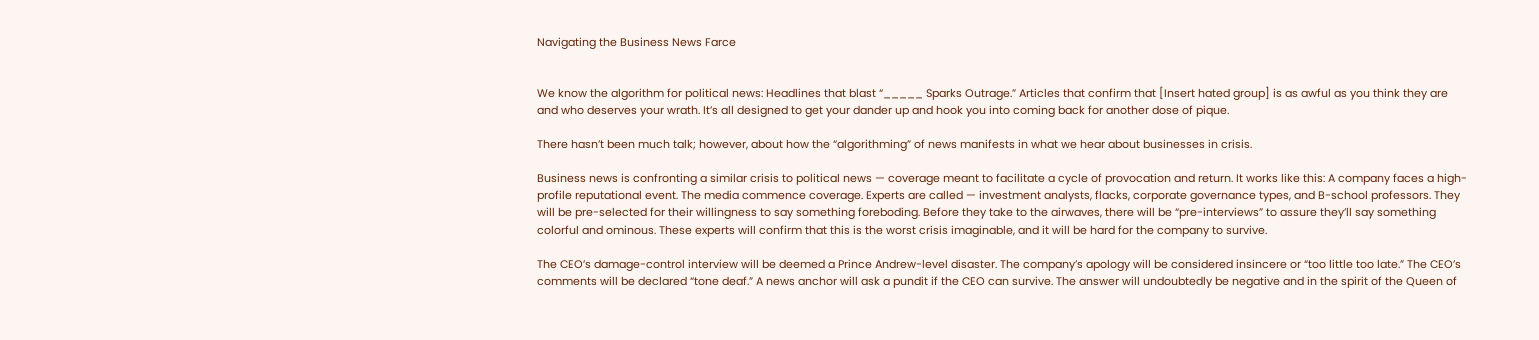Navigating the Business News Farce


We know the algorithm for political news: Headlines that blast “_____ Sparks Outrage.” Articles that confirm that [Insert hated group] is as awful as you think they are and who deserves your wrath. It’s all designed to get your dander up and hook you into coming back for another dose of pique.

There hasn’t been much talk; however, about how the “algorithming” of news manifests in what we hear about businesses in crisis.

Business news is confronting a similar crisis to political news — coverage meant to facilitate a cycle of provocation and return. It works like this: A company faces a high-profile reputational event. The media commence coverage. Experts are called — investment analysts, flacks, corporate governance types, and B-school professors. They will be pre-selected for their willingness to say something foreboding. Before they take to the airwaves, there will be “pre-interviews” to assure they’ll say something colorful and ominous. These experts will confirm that this is the worst crisis imaginable, and it will be hard for the company to survive.

The CEO’s damage-control interview will be deemed a Prince Andrew-level disaster. The company’s apology will be considered insincere or “too little too late.” The CEO’s comments will be declared “tone deaf.” A news anchor will ask a pundit if the CEO can survive. The answer will undoubtedly be negative and in the spirit of the Queen of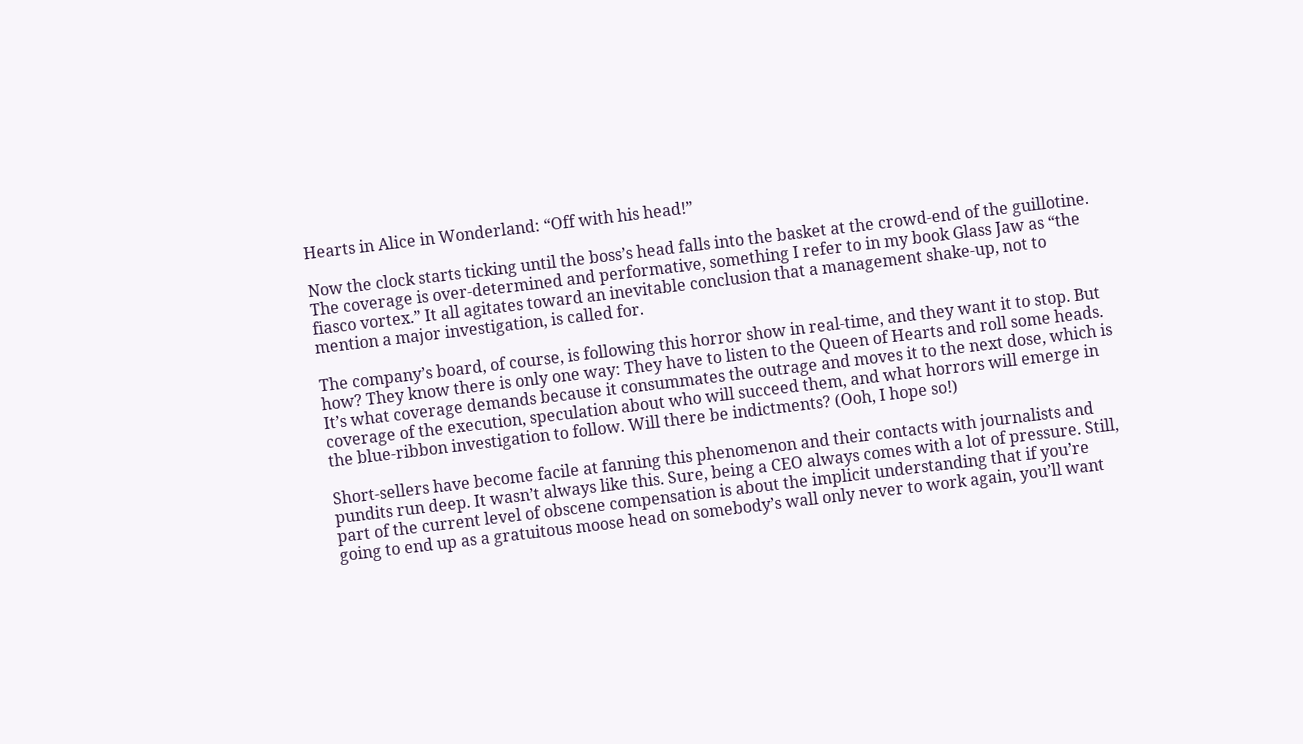Hearts in Alice in Wonderland: “Off with his head!”

Now the clock starts ticking until the boss’s head falls into the basket at the crowd-end of the guillotine. The coverage is over-determined and performative, something I refer to in my book Glass Jaw as “the fiasco vortex.” It all agitates toward an inevitable conclusion that a management shake-up, not to mention a major investigation, is called for.

The company’s board, of course, is following this horror show in real-time, and they want it to stop. But how? They know there is only one way: They have to listen to the Queen of Hearts and roll some heads. It’s what coverage demands because it consummates the outrage and moves it to the next dose, which is coverage of the execution, speculation about who will succeed them, and what horrors will emerge in the blue-ribbon investigation to follow. Will there be indictments? (Ooh, I hope so!)

Short-sellers have become facile at fanning this phenomenon and their contacts with journalists and pundits run deep. It wasn’t always like this. Sure, being a CEO always comes with a lot of pressure. Still, part of the current level of obscene compensation is about the implicit understanding that if you’re going to end up as a gratuitous moose head on somebody’s wall only never to work again, you’ll want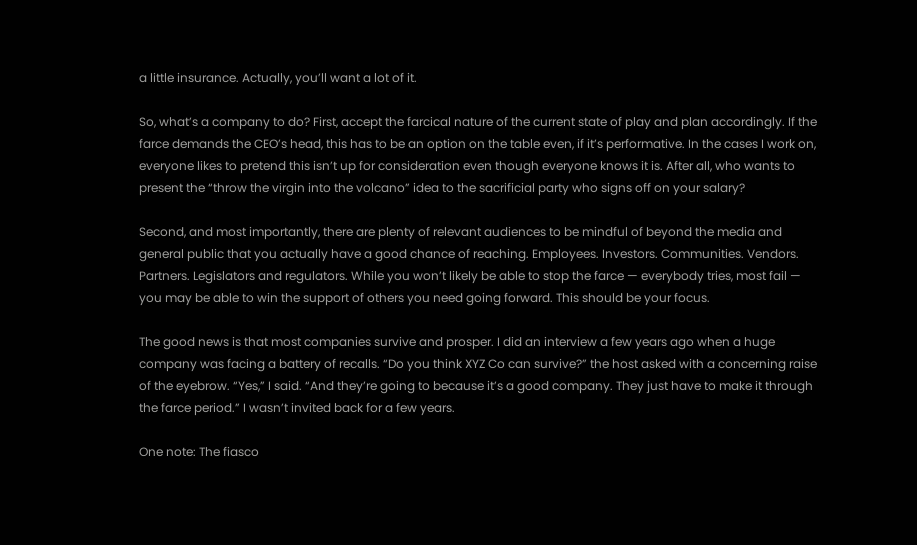a little insurance. Actually, you’ll want a lot of it.

So, what’s a company to do? First, accept the farcical nature of the current state of play and plan accordingly. If the farce demands the CEO’s head, this has to be an option on the table even, if it’s performative. In the cases I work on, everyone likes to pretend this isn’t up for consideration even though everyone knows it is. After all, who wants to present the “throw the virgin into the volcano” idea to the sacrificial party who signs off on your salary?

Second, and most importantly, there are plenty of relevant audiences to be mindful of beyond the media and general public that you actually have a good chance of reaching. Employees. Investors. Communities. Vendors. Partners. Legislators and regulators. While you won’t likely be able to stop the farce — everybody tries, most fail — you may be able to win the support of others you need going forward. This should be your focus.

The good news is that most companies survive and prosper. I did an interview a few years ago when a huge company was facing a battery of recalls. “Do you think XYZ Co can survive?” the host asked with a concerning raise of the eyebrow. “Yes,” I said. “And they’re going to because it’s a good company. They just have to make it through the farce period.” I wasn’t invited back for a few years.

One note: The fiasco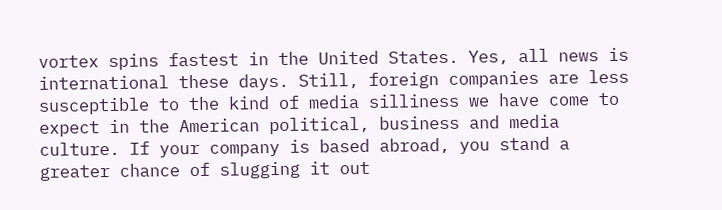vortex spins fastest in the United States. Yes, all news is international these days. Still, foreign companies are less susceptible to the kind of media silliness we have come to expect in the American political, business and media culture. If your company is based abroad, you stand a greater chance of slugging it out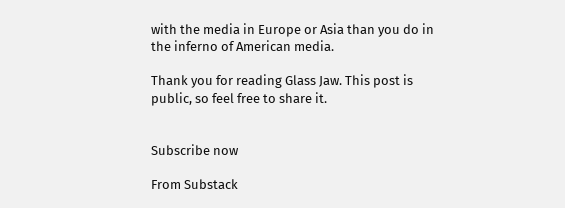with the media in Europe or Asia than you do in the inferno of American media.

Thank you for reading Glass Jaw. This post is public, so feel free to share it.


Subscribe now

From Substack